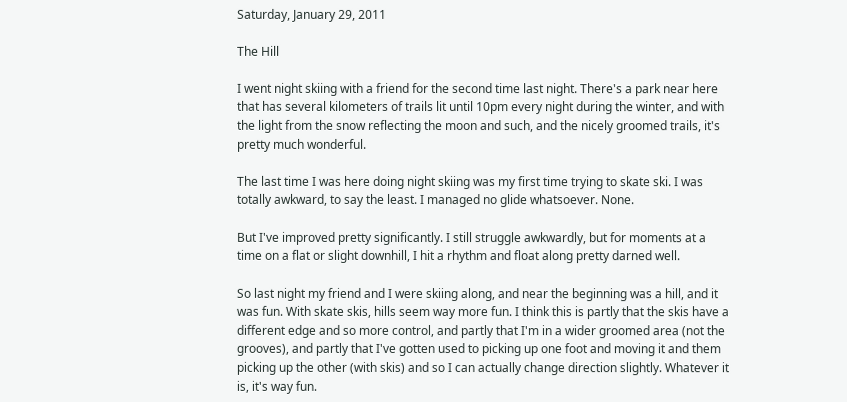Saturday, January 29, 2011

The Hill

I went night skiing with a friend for the second time last night. There's a park near here that has several kilometers of trails lit until 10pm every night during the winter, and with the light from the snow reflecting the moon and such, and the nicely groomed trails, it's pretty much wonderful.

The last time I was here doing night skiing was my first time trying to skate ski. I was totally awkward, to say the least. I managed no glide whatsoever. None.

But I've improved pretty significantly. I still struggle awkwardly, but for moments at a time on a flat or slight downhill, I hit a rhythm and float along pretty darned well.

So last night my friend and I were skiing along, and near the beginning was a hill, and it was fun. With skate skis, hills seem way more fun. I think this is partly that the skis have a different edge and so more control, and partly that I'm in a wider groomed area (not the grooves), and partly that I've gotten used to picking up one foot and moving it and them picking up the other (with skis) and so I can actually change direction slightly. Whatever it is, it's way fun.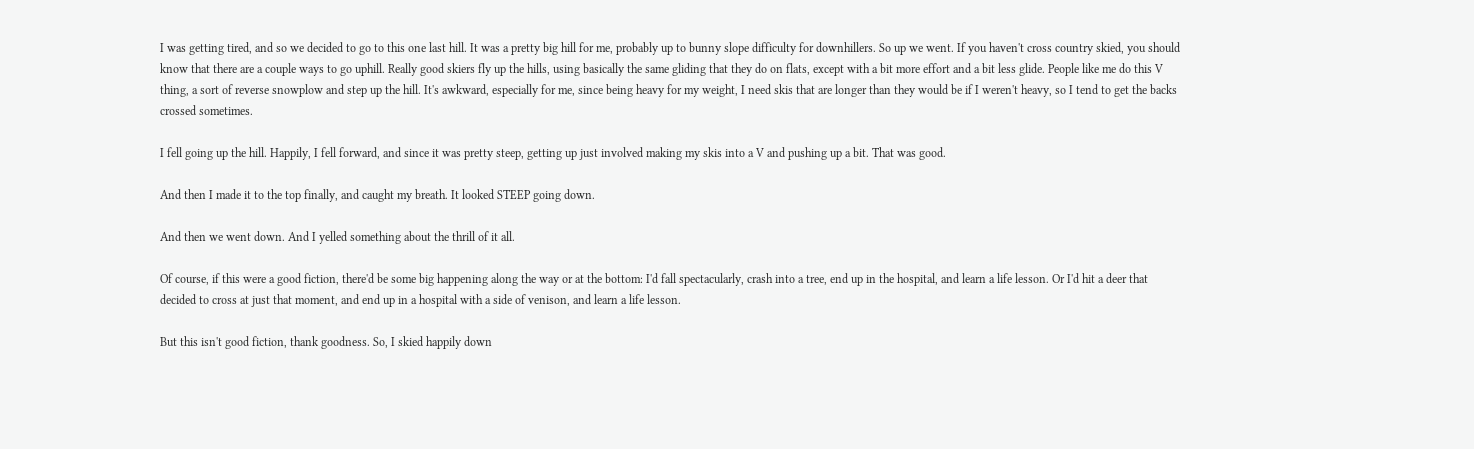I was getting tired, and so we decided to go to this one last hill. It was a pretty big hill for me, probably up to bunny slope difficulty for downhillers. So up we went. If you haven't cross country skied, you should know that there are a couple ways to go uphill. Really good skiers fly up the hills, using basically the same gliding that they do on flats, except with a bit more effort and a bit less glide. People like me do this V thing, a sort of reverse snowplow and step up the hill. It's awkward, especially for me, since being heavy for my weight, I need skis that are longer than they would be if I weren't heavy, so I tend to get the backs crossed sometimes.

I fell going up the hill. Happily, I fell forward, and since it was pretty steep, getting up just involved making my skis into a V and pushing up a bit. That was good.

And then I made it to the top finally, and caught my breath. It looked STEEP going down.

And then we went down. And I yelled something about the thrill of it all.

Of course, if this were a good fiction, there'd be some big happening along the way or at the bottom: I'd fall spectacularly, crash into a tree, end up in the hospital, and learn a life lesson. Or I'd hit a deer that decided to cross at just that moment, and end up in a hospital with a side of venison, and learn a life lesson.

But this isn't good fiction, thank goodness. So, I skied happily down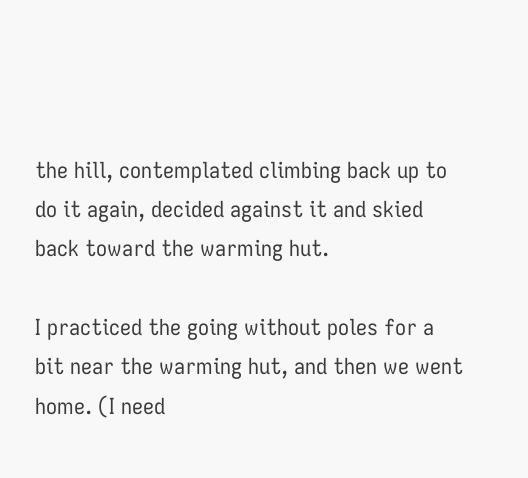the hill, contemplated climbing back up to do it again, decided against it and skied back toward the warming hut.

I practiced the going without poles for a bit near the warming hut, and then we went home. (I need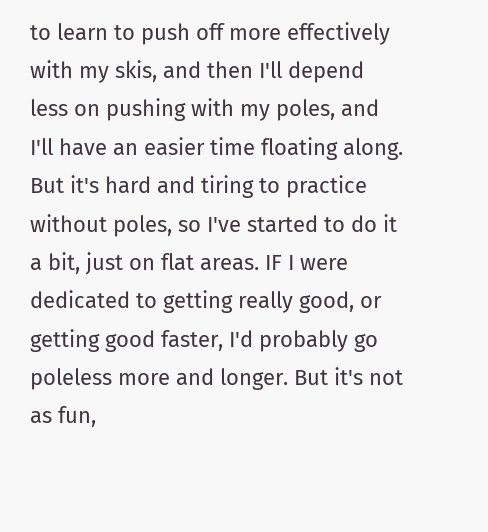to learn to push off more effectively with my skis, and then I'll depend less on pushing with my poles, and I'll have an easier time floating along. But it's hard and tiring to practice without poles, so I've started to do it a bit, just on flat areas. IF I were dedicated to getting really good, or getting good faster, I'd probably go poleless more and longer. But it's not as fun,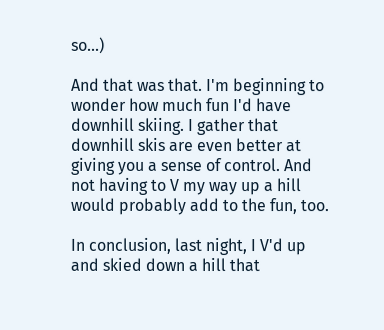so...)

And that was that. I'm beginning to wonder how much fun I'd have downhill skiing. I gather that downhill skis are even better at giving you a sense of control. And not having to V my way up a hill would probably add to the fun, too.

In conclusion, last night, I V'd up and skied down a hill that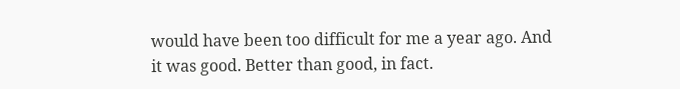would have been too difficult for me a year ago. And it was good. Better than good, in fact.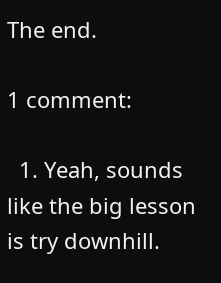The end.

1 comment:

  1. Yeah, sounds like the big lesson is try downhill.